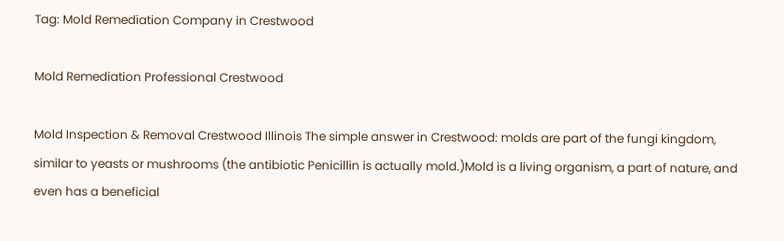Tag: Mold Remediation Company in Crestwood

Mold Remediation Professional Crestwood

Mold Inspection & Removal Crestwood Illinois The simple answer in Crestwood: molds are part of the fungi kingdom, similar to yeasts or mushrooms (the antibiotic Penicillin is actually mold.)Mold is a living organism, a part of nature, and even has a beneficial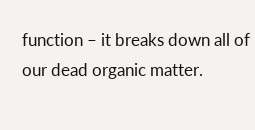function – it breaks down all of our dead organic matter.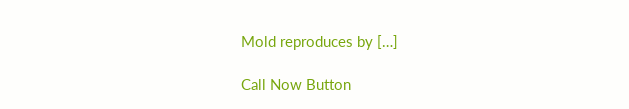Mold reproduces by […]

Call Now Button